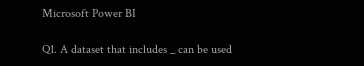Microsoft Power BI

Q1. A dataset that includes _ can be used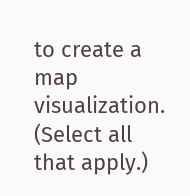to create a map visualization. (Select all that apply.)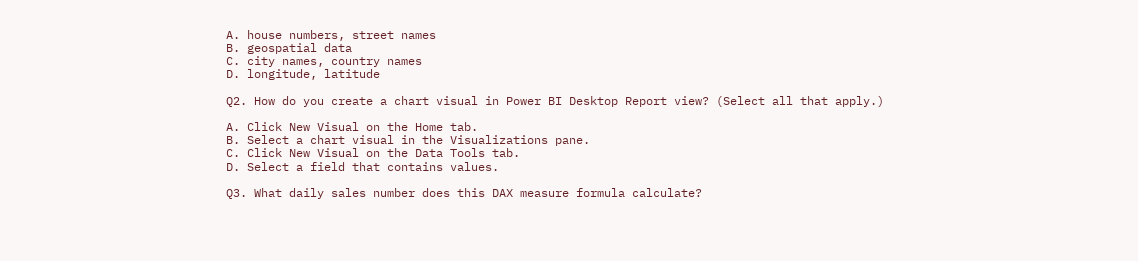A. house numbers, street names
B. geospatial data
C. city names, country names
D. longitude, latitude

Q2. How do you create a chart visual in Power BI Desktop Report view? (Select all that apply.)

A. Click New Visual on the Home tab.
B. Select a chart visual in the Visualizations pane.
C. Click New Visual on the Data Tools tab.
D. Select a field that contains values.

Q3. What daily sales number does this DAX measure formula calculate?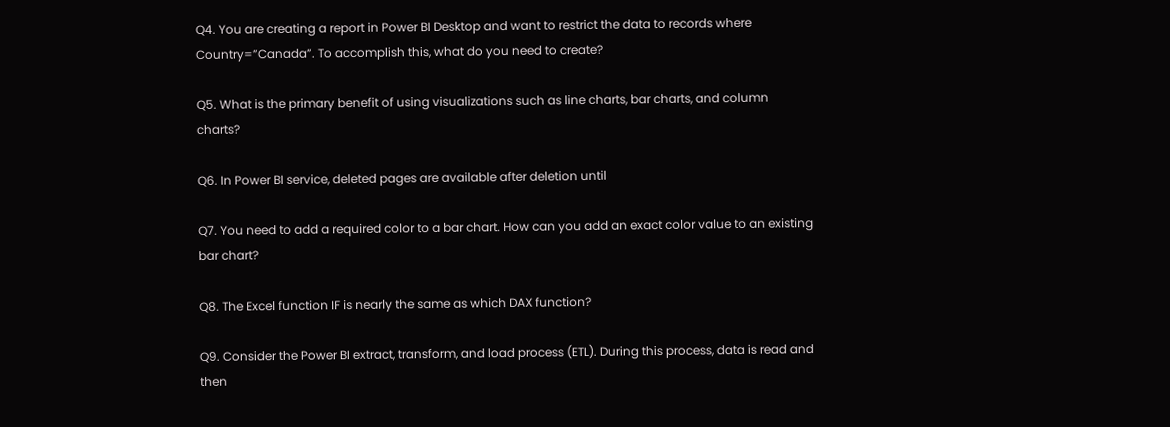Q4. You are creating a report in Power BI Desktop and want to restrict the data to records where Country=”Canada”. To accomplish this, what do you need to create?

Q5. What is the primary benefit of using visualizations such as line charts, bar charts, and column charts?

Q6. In Power BI service, deleted pages are available after deletion until

Q7. You need to add a required color to a bar chart. How can you add an exact color value to an existing bar chart?

Q8. The Excel function IF is nearly the same as which DAX function?

Q9. Consider the Power BI extract, transform, and load process (ETL). During this process, data is read and then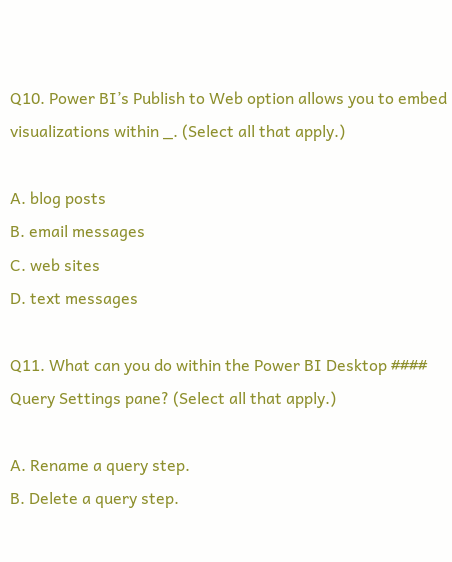Q10. Power BI’s Publish to Web option allows you to embed visualizations within _. (Select all that apply.)

A. blog posts
B. email messages
C. web sites
D. text messages

Q11. What can you do within the Power BI Desktop #### Query Settings pane? (Select all that apply.)

A. Rename a query step.
B. Delete a query step.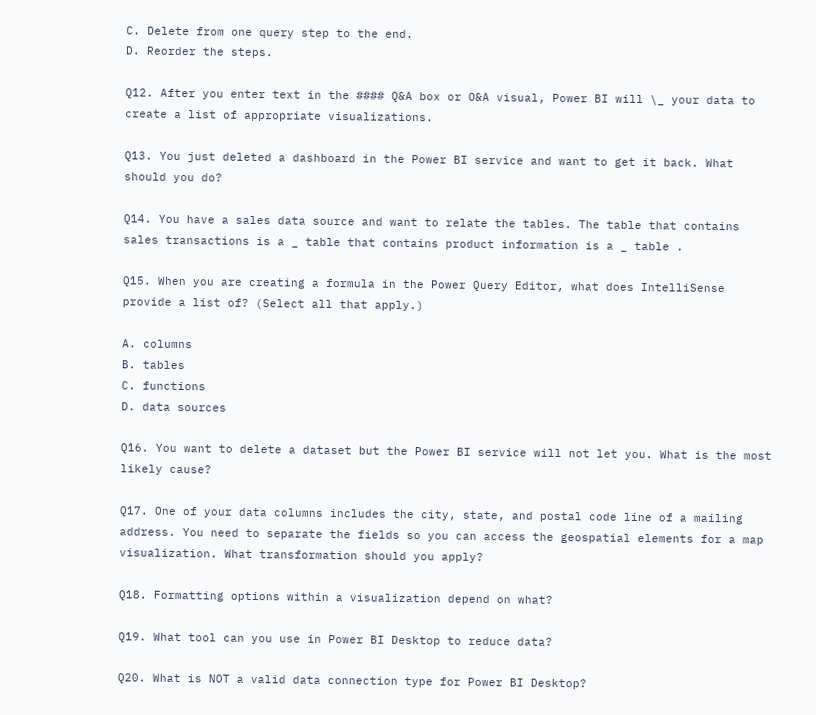C. Delete from one query step to the end.
D. Reorder the steps.

Q12. After you enter text in the #### Q&A box or O&A visual, Power BI will \_ your data to create a list of appropriate visualizations.

Q13. You just deleted a dashboard in the Power BI service and want to get it back. What should you do?

Q14. You have a sales data source and want to relate the tables. The table that contains sales transactions is a _ table that contains product information is a _ table .

Q15. When you are creating a formula in the Power Query Editor, what does IntelliSense provide a list of? (Select all that apply.)

A. columns
B. tables
C. functions
D. data sources

Q16. You want to delete a dataset but the Power BI service will not let you. What is the most likely cause?

Q17. One of your data columns includes the city, state, and postal code line of a mailing address. You need to separate the fields so you can access the geospatial elements for a map visualization. What transformation should you apply?

Q18. Formatting options within a visualization depend on what?

Q19. What tool can you use in Power BI Desktop to reduce data?

Q20. What is NOT a valid data connection type for Power BI Desktop?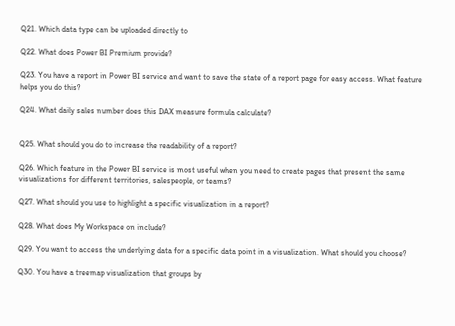Q21. Which data type can be uploaded directly to

Q22. What does Power BI Premium provide?

Q23. You have a report in Power BI service and want to save the state of a report page for easy access. What feature helps you do this?

Q24. What daily sales number does this DAX measure formula calculate?


Q25. What should you do to increase the readability of a report?

Q26. Which feature in the Power BI service is most useful when you need to create pages that present the same visualizations for different territories, salespeople, or teams?

Q27. What should you use to highlight a specific visualization in a report?

Q28. What does My Workspace on include?

Q29. You want to access the underlying data for a specific data point in a visualization. What should you choose?

Q30. You have a treemap visualization that groups by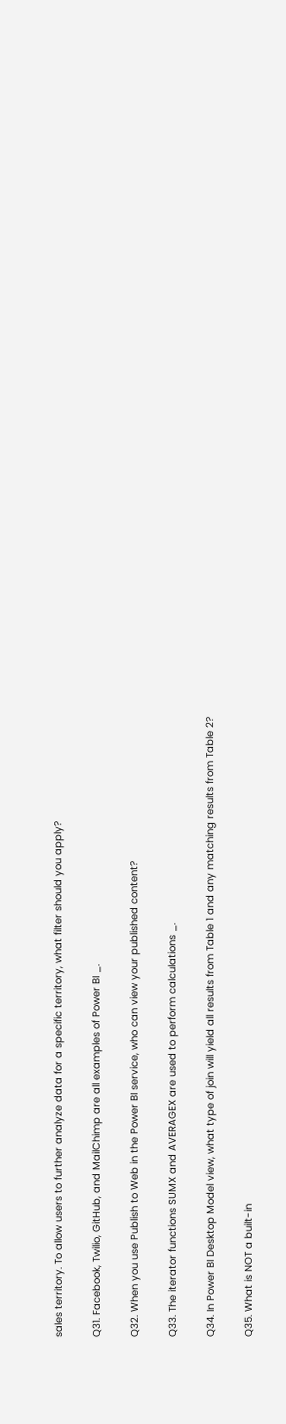sales territory. To allow users to further analyze data for a specific territory, what filter should you apply?

Q31. Facebook, Twilio, GitHub, and MailChimp are all examples of Power BI _.

Q32. When you use Publish to Web in the Power BI service, who can view your published content?

Q33. The iterator functions SUMX and AVERAGEX are used to perform calculations _.

Q34. In Power BI Desktop Model view, what type of join will yield all results from Table 1 and any matching results from Table 2?

Q35. What is NOT a built-in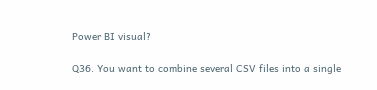Power BI visual?

Q36. You want to combine several CSV files into a single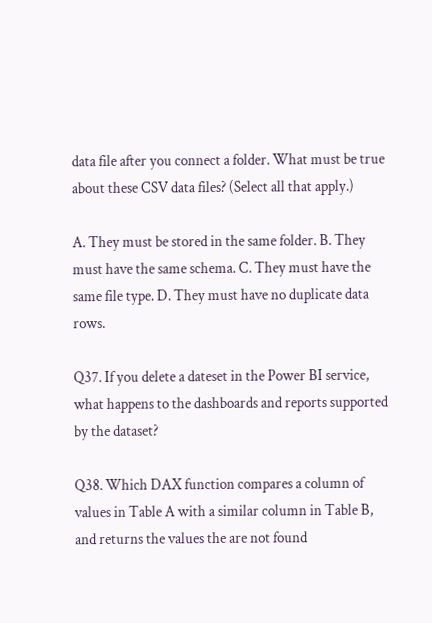data file after you connect a folder. What must be true about these CSV data files? (Select all that apply.)

A. They must be stored in the same folder. B. They must have the same schema. C. They must have the same file type. D. They must have no duplicate data rows.

Q37. If you delete a dateset in the Power BI service, what happens to the dashboards and reports supported by the dataset?

Q38. Which DAX function compares a column of values in Table A with a similar column in Table B, and returns the values the are not found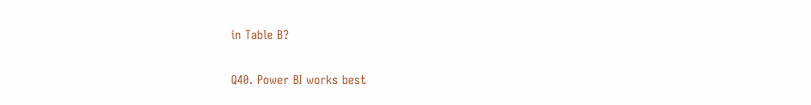in Table B?

Q40. Power BI works best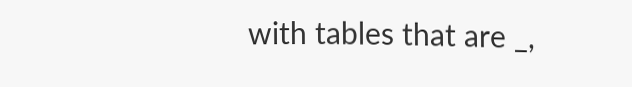with tables that are _,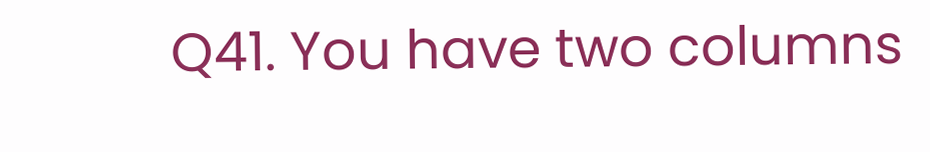Q41. You have two columns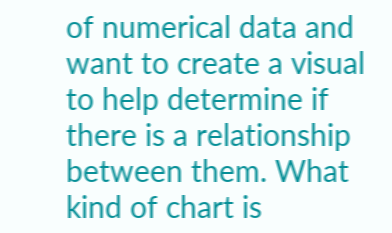of numerical data and want to create a visual to help determine if there is a relationship between them. What kind of chart is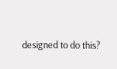designed to do this?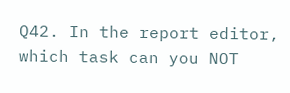Q42. In the report editor, which task can you NOT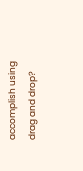accomplish using drag and drop?